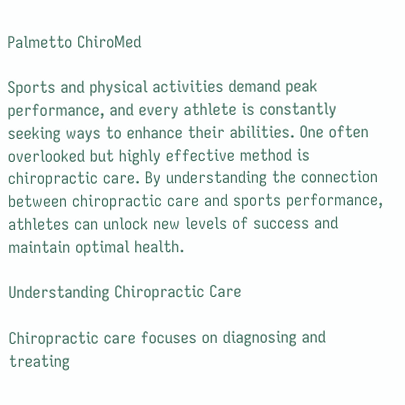Palmetto ChiroMed

Sports and physical activities demand peak performance, and every athlete is constantly seeking ways to enhance their abilities. One often overlooked but highly effective method is chiropractic care. By understanding the connection between chiropractic care and sports performance, athletes can unlock new levels of success and maintain optimal health.

Understanding Chiropractic Care

Chiropractic care focuses on diagnosing and treating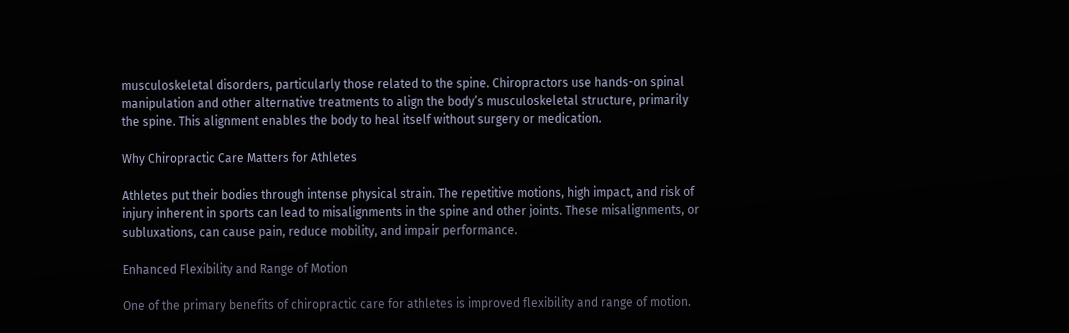musculoskeletal disorders, particularly those related to the spine. Chiropractors use hands-on spinal manipulation and other alternative treatments to align the body’s musculoskeletal structure, primarily the spine. This alignment enables the body to heal itself without surgery or medication.

Why Chiropractic Care Matters for Athletes

Athletes put their bodies through intense physical strain. The repetitive motions, high impact, and risk of injury inherent in sports can lead to misalignments in the spine and other joints. These misalignments, or subluxations, can cause pain, reduce mobility, and impair performance.

Enhanced Flexibility and Range of Motion

One of the primary benefits of chiropractic care for athletes is improved flexibility and range of motion.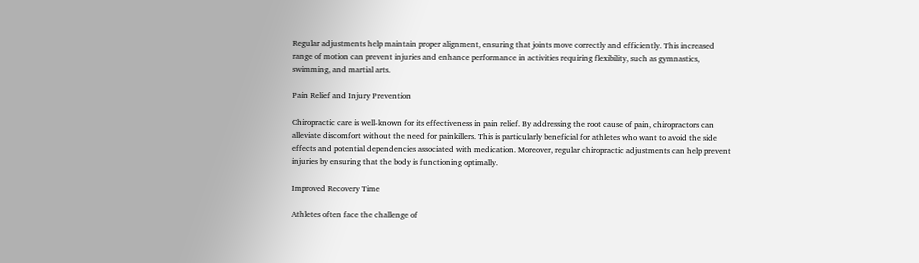Regular adjustments help maintain proper alignment, ensuring that joints move correctly and efficiently. This increased range of motion can prevent injuries and enhance performance in activities requiring flexibility, such as gymnastics, swimming, and martial arts.

Pain Relief and Injury Prevention

Chiropractic care is well-known for its effectiveness in pain relief. By addressing the root cause of pain, chiropractors can alleviate discomfort without the need for painkillers. This is particularly beneficial for athletes who want to avoid the side effects and potential dependencies associated with medication. Moreover, regular chiropractic adjustments can help prevent injuries by ensuring that the body is functioning optimally.

Improved Recovery Time

Athletes often face the challenge of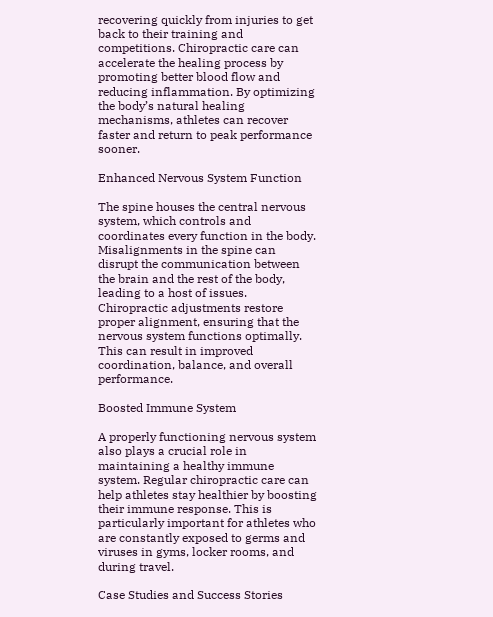recovering quickly from injuries to get back to their training and competitions. Chiropractic care can accelerate the healing process by promoting better blood flow and reducing inflammation. By optimizing the body’s natural healing mechanisms, athletes can recover faster and return to peak performance sooner.

Enhanced Nervous System Function

The spine houses the central nervous system, which controls and coordinates every function in the body. Misalignments in the spine can disrupt the communication between the brain and the rest of the body, leading to a host of issues. Chiropractic adjustments restore proper alignment, ensuring that the nervous system functions optimally. This can result in improved coordination, balance, and overall performance.

Boosted Immune System

A properly functioning nervous system also plays a crucial role in maintaining a healthy immune system. Regular chiropractic care can help athletes stay healthier by boosting their immune response. This is particularly important for athletes who are constantly exposed to germs and viruses in gyms, locker rooms, and during travel.

Case Studies and Success Stories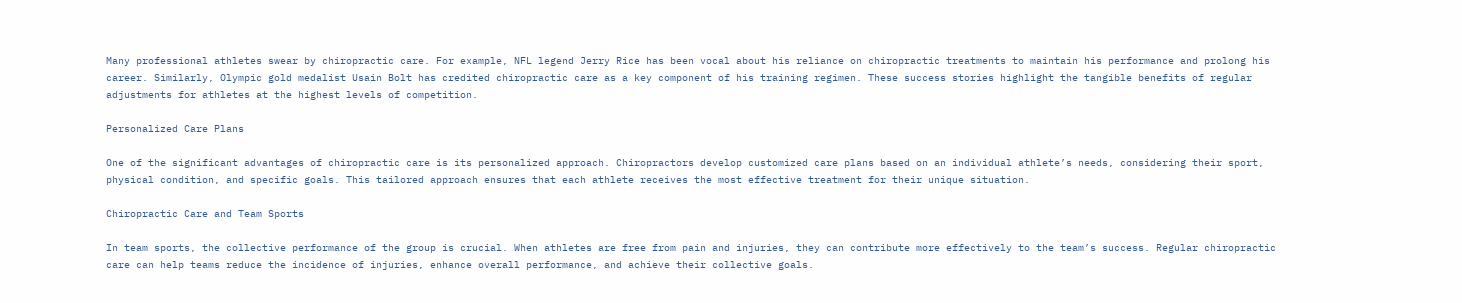Many professional athletes swear by chiropractic care. For example, NFL legend Jerry Rice has been vocal about his reliance on chiropractic treatments to maintain his performance and prolong his career. Similarly, Olympic gold medalist Usain Bolt has credited chiropractic care as a key component of his training regimen. These success stories highlight the tangible benefits of regular adjustments for athletes at the highest levels of competition.

Personalized Care Plans

One of the significant advantages of chiropractic care is its personalized approach. Chiropractors develop customized care plans based on an individual athlete’s needs, considering their sport, physical condition, and specific goals. This tailored approach ensures that each athlete receives the most effective treatment for their unique situation.

Chiropractic Care and Team Sports

In team sports, the collective performance of the group is crucial. When athletes are free from pain and injuries, they can contribute more effectively to the team’s success. Regular chiropractic care can help teams reduce the incidence of injuries, enhance overall performance, and achieve their collective goals.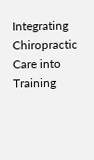Integrating Chiropractic Care into Training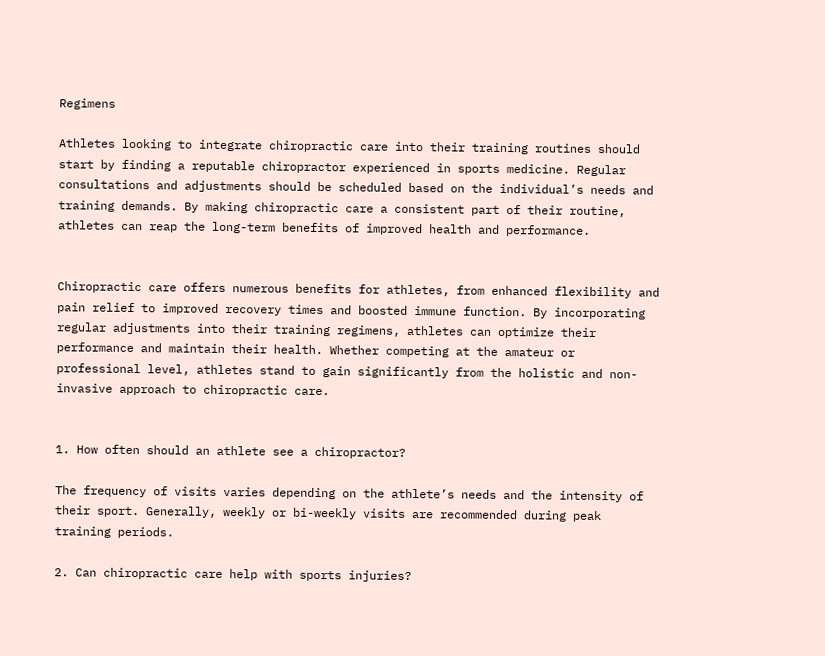Regimens

Athletes looking to integrate chiropractic care into their training routines should start by finding a reputable chiropractor experienced in sports medicine. Regular consultations and adjustments should be scheduled based on the individual’s needs and training demands. By making chiropractic care a consistent part of their routine, athletes can reap the long-term benefits of improved health and performance.


Chiropractic care offers numerous benefits for athletes, from enhanced flexibility and pain relief to improved recovery times and boosted immune function. By incorporating regular adjustments into their training regimens, athletes can optimize their performance and maintain their health. Whether competing at the amateur or professional level, athletes stand to gain significantly from the holistic and non-invasive approach to chiropractic care.


1. How often should an athlete see a chiropractor?

The frequency of visits varies depending on the athlete’s needs and the intensity of their sport. Generally, weekly or bi-weekly visits are recommended during peak training periods.

2. Can chiropractic care help with sports injuries?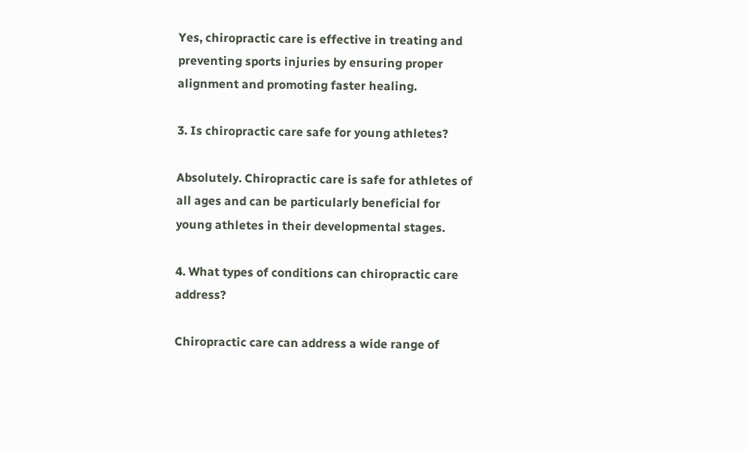Yes, chiropractic care is effective in treating and preventing sports injuries by ensuring proper alignment and promoting faster healing.

3. Is chiropractic care safe for young athletes?

Absolutely. Chiropractic care is safe for athletes of all ages and can be particularly beneficial for young athletes in their developmental stages.

4. What types of conditions can chiropractic care address?

Chiropractic care can address a wide range of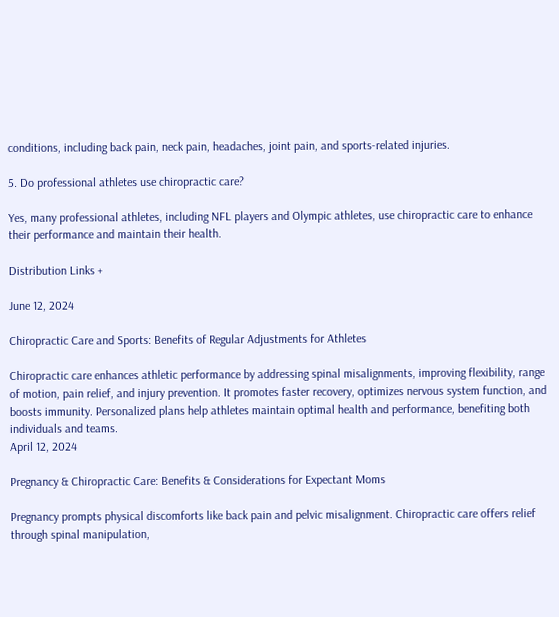conditions, including back pain, neck pain, headaches, joint pain, and sports-related injuries.

5. Do professional athletes use chiropractic care?

Yes, many professional athletes, including NFL players and Olympic athletes, use chiropractic care to enhance their performance and maintain their health.

Distribution Links +

June 12, 2024

Chiropractic Care and Sports: Benefits of Regular Adjustments for Athletes

Chiropractic care enhances athletic performance by addressing spinal misalignments, improving flexibility, range of motion, pain relief, and injury prevention. It promotes faster recovery, optimizes nervous system function, and boosts immunity. Personalized plans help athletes maintain optimal health and performance, benefiting both individuals and teams.
April 12, 2024

Pregnancy & Chiropractic Care: Benefits & Considerations for Expectant Moms

Pregnancy prompts physical discomforts like back pain and pelvic misalignment. Chiropractic care offers relief through spinal manipulation,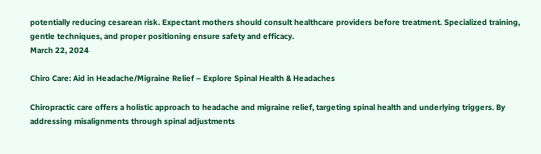potentially reducing cesarean risk. Expectant mothers should consult healthcare providers before treatment. Specialized training, gentle techniques, and proper positioning ensure safety and efficacy.
March 22, 2024

Chiro Care: Aid in Headache/Migraine Relief – Explore Spinal Health & Headaches

Chiropractic care offers a holistic approach to headache and migraine relief, targeting spinal health and underlying triggers. By addressing misalignments through spinal adjustments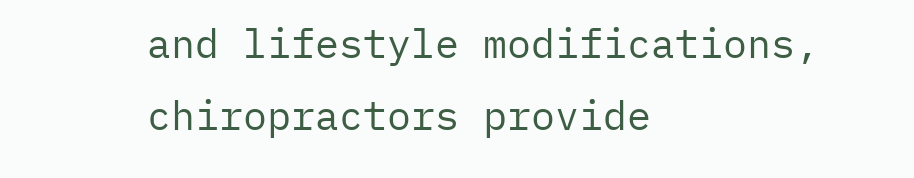and lifestyle modifications, chiropractors provide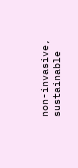non-invasive, sustainable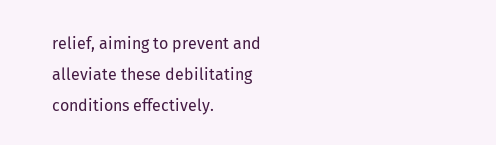relief, aiming to prevent and alleviate these debilitating conditions effectively.